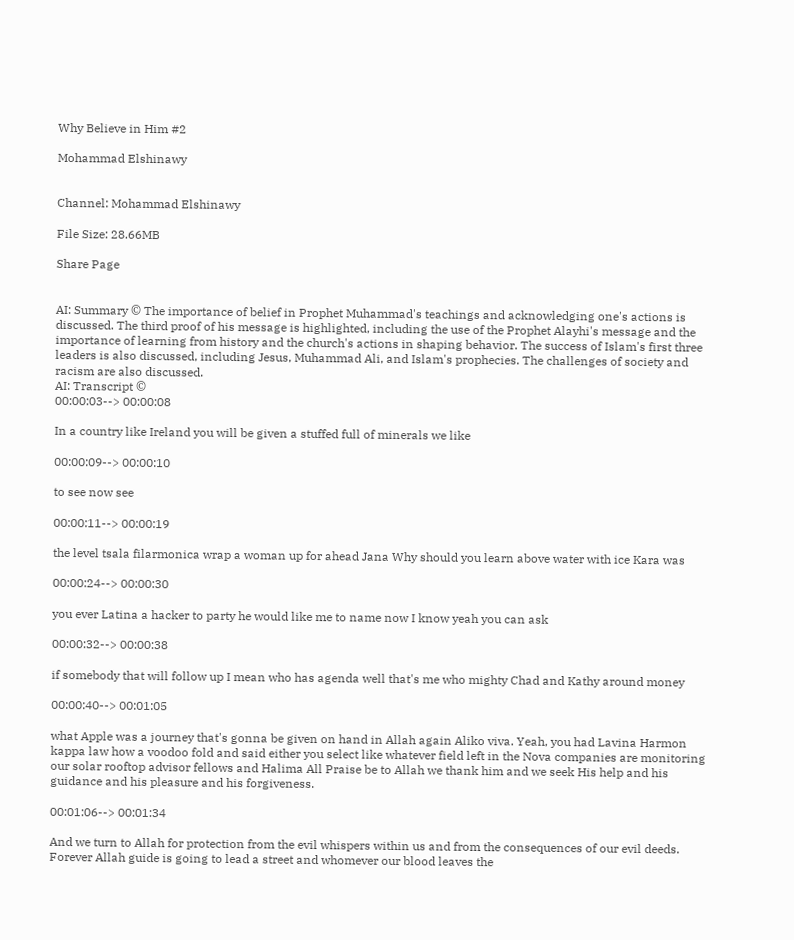Why Believe in Him #2

Mohammad Elshinawy


Channel: Mohammad Elshinawy

File Size: 28.66MB

Share Page


AI: Summary © The importance of belief in Prophet Muhammad's teachings and acknowledging one's actions is discussed. The third proof of his message is highlighted, including the use of the Prophet Alayhi's message and the importance of learning from history and the church's actions in shaping behavior. The success of Islam's first three leaders is also discussed, including Jesus, Muhammad Ali, and Islam's prophecies. The challenges of society and racism are also discussed.
AI: Transcript ©
00:00:03--> 00:00:08

In a country like Ireland you will be given a stuffed full of minerals we like

00:00:09--> 00:00:10

to see now see

00:00:11--> 00:00:19

the level tsala filarmonica wrap a woman up for ahead Jana Why should you learn above water with ice Kara was

00:00:24--> 00:00:30

you ever Latina a hacker to party he would like me to name now I know yeah you can ask

00:00:32--> 00:00:38

if somebody that will follow up I mean who has agenda well that's me who mighty Chad and Kathy around money

00:00:40--> 00:01:05

what Apple was a journey that's gonna be given on hand in Allah again Aliko viva. Yeah, you had Lavina Harmon kappa law how a voodoo fold and said either you select like whatever field left in the Nova companies are monitoring our solar rooftop advisor fellows and Halima All Praise be to Allah we thank him and we seek His help and his guidance and his pleasure and his forgiveness.

00:01:06--> 00:01:34

And we turn to Allah for protection from the evil whispers within us and from the consequences of our evil deeds. Forever Allah guide is going to lead a street and whomever our blood leaves the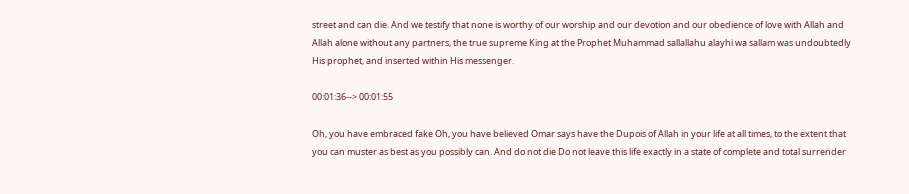street and can die. And we testify that none is worthy of our worship and our devotion and our obedience of love with Allah and Allah alone without any partners, the true supreme King at the Prophet Muhammad sallallahu alayhi wa sallam was undoubtedly His prophet, and inserted within His messenger.

00:01:36--> 00:01:55

Oh, you have embraced fake Oh, you have believed Omar says have the Dupois of Allah in your life at all times, to the extent that you can muster as best as you possibly can. And do not die Do not leave this life exactly in a state of complete and total surrender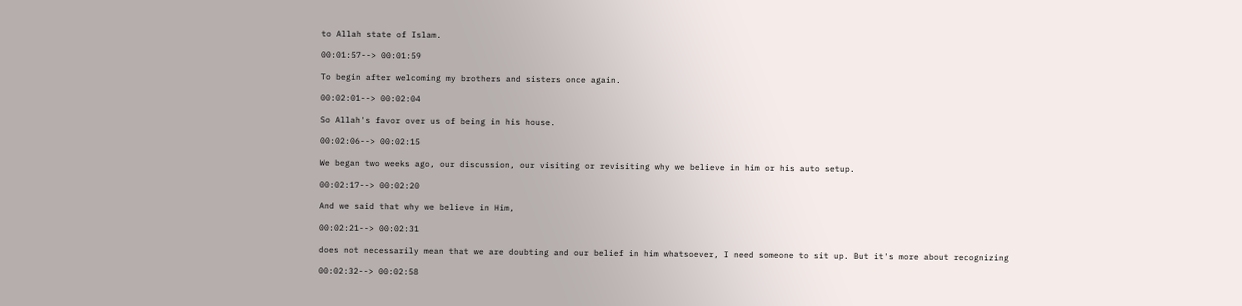to Allah state of Islam.

00:01:57--> 00:01:59

To begin after welcoming my brothers and sisters once again.

00:02:01--> 00:02:04

So Allah's favor over us of being in his house.

00:02:06--> 00:02:15

We began two weeks ago, our discussion, our visiting or revisiting why we believe in him or his auto setup.

00:02:17--> 00:02:20

And we said that why we believe in Him,

00:02:21--> 00:02:31

does not necessarily mean that we are doubting and our belief in him whatsoever, I need someone to sit up. But it's more about recognizing

00:02:32--> 00:02:58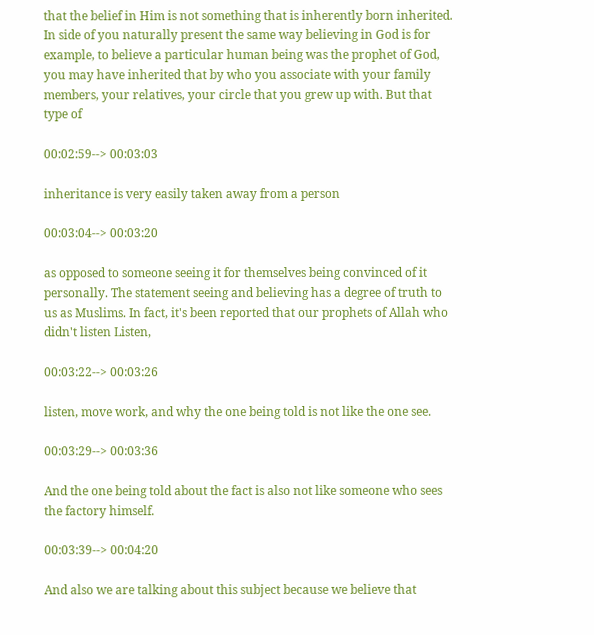that the belief in Him is not something that is inherently born inherited. In side of you naturally present the same way believing in God is for example, to believe a particular human being was the prophet of God, you may have inherited that by who you associate with your family members, your relatives, your circle that you grew up with. But that type of

00:02:59--> 00:03:03

inheritance is very easily taken away from a person

00:03:04--> 00:03:20

as opposed to someone seeing it for themselves being convinced of it personally. The statement seeing and believing has a degree of truth to us as Muslims. In fact, it's been reported that our prophets of Allah who didn't listen Listen,

00:03:22--> 00:03:26

listen, move work, and why the one being told is not like the one see.

00:03:29--> 00:03:36

And the one being told about the fact is also not like someone who sees the factory himself.

00:03:39--> 00:04:20

And also we are talking about this subject because we believe that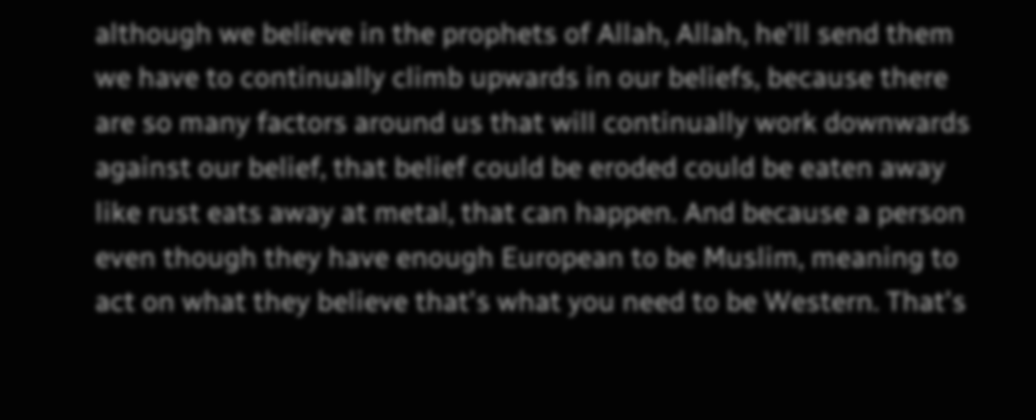although we believe in the prophets of Allah, Allah, he'll send them we have to continually climb upwards in our beliefs, because there are so many factors around us that will continually work downwards against our belief, that belief could be eroded could be eaten away like rust eats away at metal, that can happen. And because a person even though they have enough European to be Muslim, meaning to act on what they believe that's what you need to be Western. That's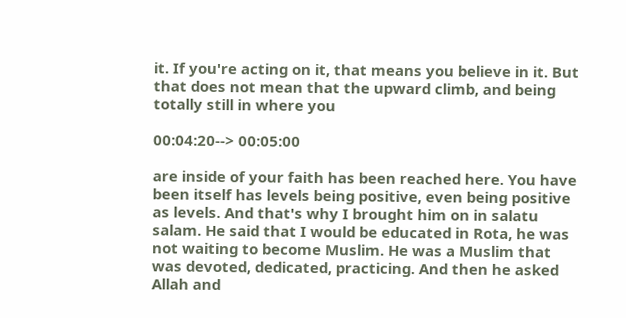it. If you're acting on it, that means you believe in it. But that does not mean that the upward climb, and being totally still in where you

00:04:20--> 00:05:00

are inside of your faith has been reached here. You have been itself has levels being positive, even being positive as levels. And that's why I brought him on in salatu salam. He said that I would be educated in Rota, he was not waiting to become Muslim. He was a Muslim that was devoted, dedicated, practicing. And then he asked Allah and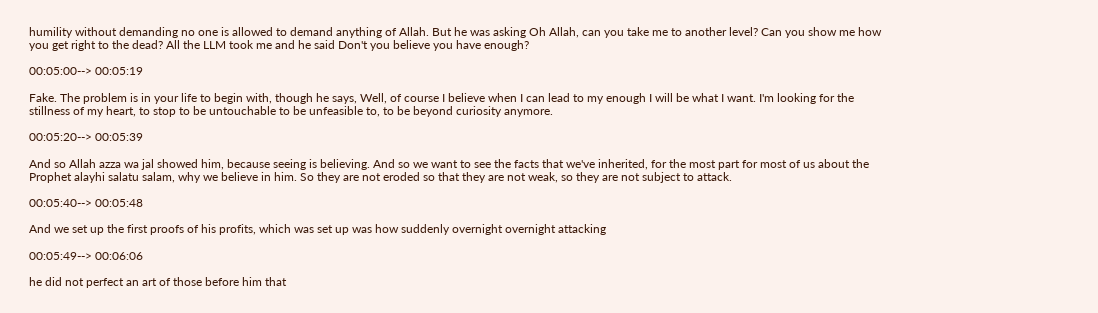humility without demanding no one is allowed to demand anything of Allah. But he was asking Oh Allah, can you take me to another level? Can you show me how you get right to the dead? All the LLM took me and he said Don't you believe you have enough?

00:05:00--> 00:05:19

Fake. The problem is in your life to begin with, though he says, Well, of course I believe when I can lead to my enough I will be what I want. I'm looking for the stillness of my heart, to stop to be untouchable to be unfeasible to, to be beyond curiosity anymore.

00:05:20--> 00:05:39

And so Allah azza wa jal showed him, because seeing is believing. And so we want to see the facts that we've inherited, for the most part for most of us about the Prophet alayhi salatu salam, why we believe in him. So they are not eroded so that they are not weak, so they are not subject to attack.

00:05:40--> 00:05:48

And we set up the first proofs of his profits, which was set up was how suddenly overnight overnight attacking

00:05:49--> 00:06:06

he did not perfect an art of those before him that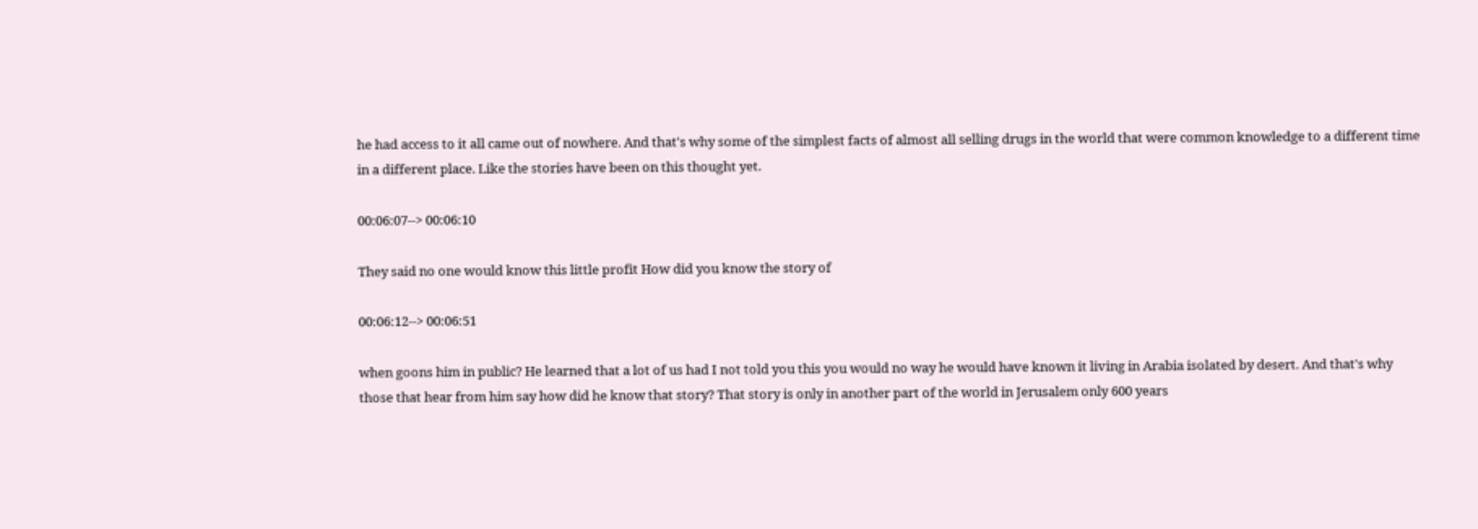he had access to it all came out of nowhere. And that's why some of the simplest facts of almost all selling drugs in the world that were common knowledge to a different time in a different place. Like the stories have been on this thought yet.

00:06:07--> 00:06:10

They said no one would know this little profit How did you know the story of

00:06:12--> 00:06:51

when goons him in public? He learned that a lot of us had I not told you this you would no way he would have known it living in Arabia isolated by desert. And that's why those that hear from him say how did he know that story? That story is only in another part of the world in Jerusalem only 600 years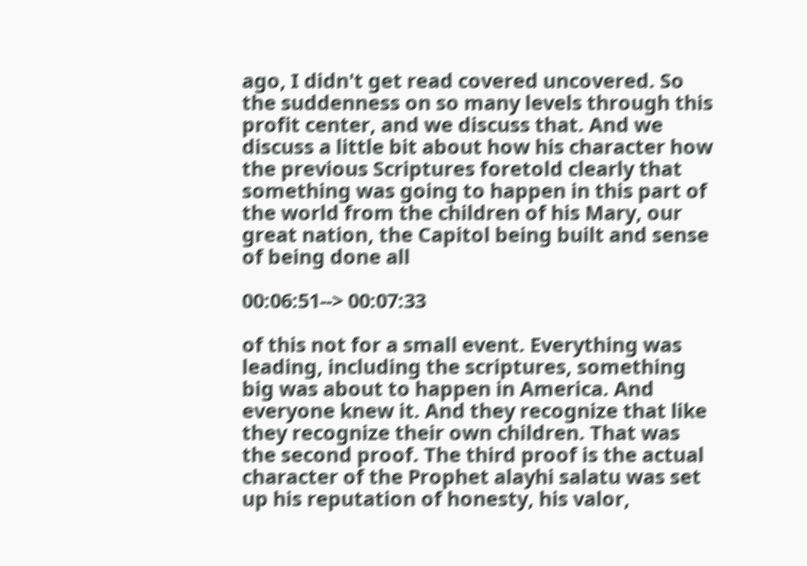ago, I didn't get read covered uncovered. So the suddenness on so many levels through this profit center, and we discuss that. And we discuss a little bit about how his character how the previous Scriptures foretold clearly that something was going to happen in this part of the world from the children of his Mary, our great nation, the Capitol being built and sense of being done all

00:06:51--> 00:07:33

of this not for a small event. Everything was leading, including the scriptures, something big was about to happen in America. And everyone knew it. And they recognize that like they recognize their own children. That was the second proof. The third proof is the actual character of the Prophet alayhi salatu was set up his reputation of honesty, his valor,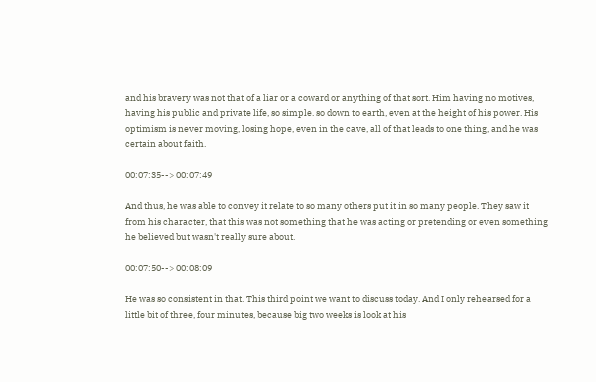and his bravery was not that of a liar or a coward or anything of that sort. Him having no motives, having his public and private life, so simple. so down to earth, even at the height of his power. His optimism is never moving, losing hope, even in the cave, all of that leads to one thing, and he was certain about faith.

00:07:35--> 00:07:49

And thus, he was able to convey it relate to so many others put it in so many people. They saw it from his character, that this was not something that he was acting or pretending or even something he believed but wasn't really sure about.

00:07:50--> 00:08:09

He was so consistent in that. This third point we want to discuss today. And I only rehearsed for a little bit of three, four minutes, because big two weeks is look at his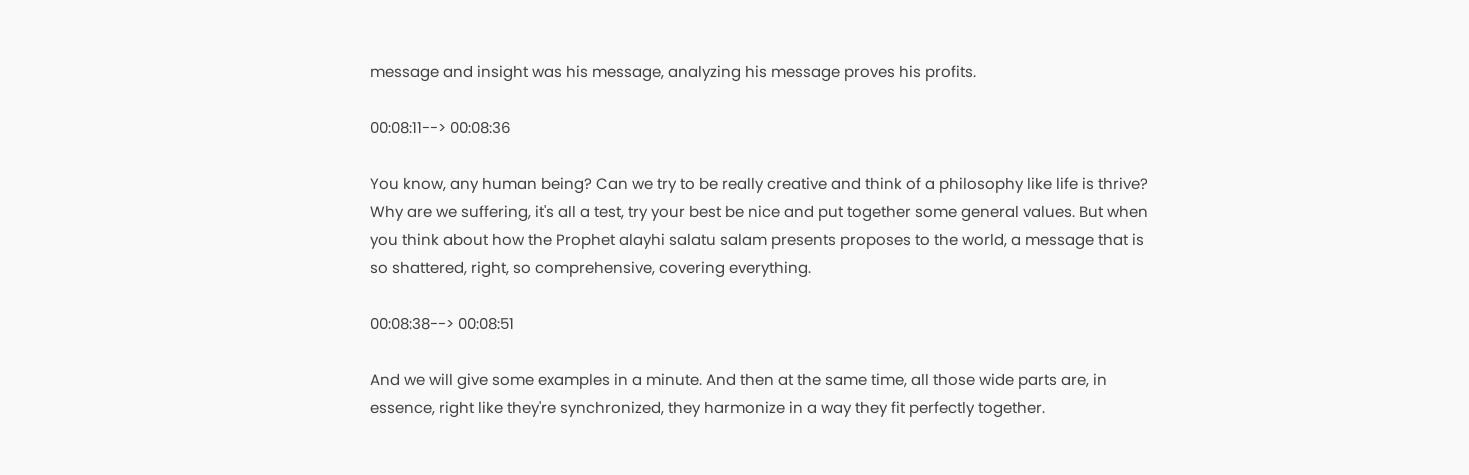message and insight was his message, analyzing his message proves his profits.

00:08:11--> 00:08:36

You know, any human being? Can we try to be really creative and think of a philosophy like life is thrive? Why are we suffering, it's all a test, try your best be nice and put together some general values. But when you think about how the Prophet alayhi salatu salam presents proposes to the world, a message that is so shattered, right, so comprehensive, covering everything.

00:08:38--> 00:08:51

And we will give some examples in a minute. And then at the same time, all those wide parts are, in essence, right like they're synchronized, they harmonize in a way they fit perfectly together.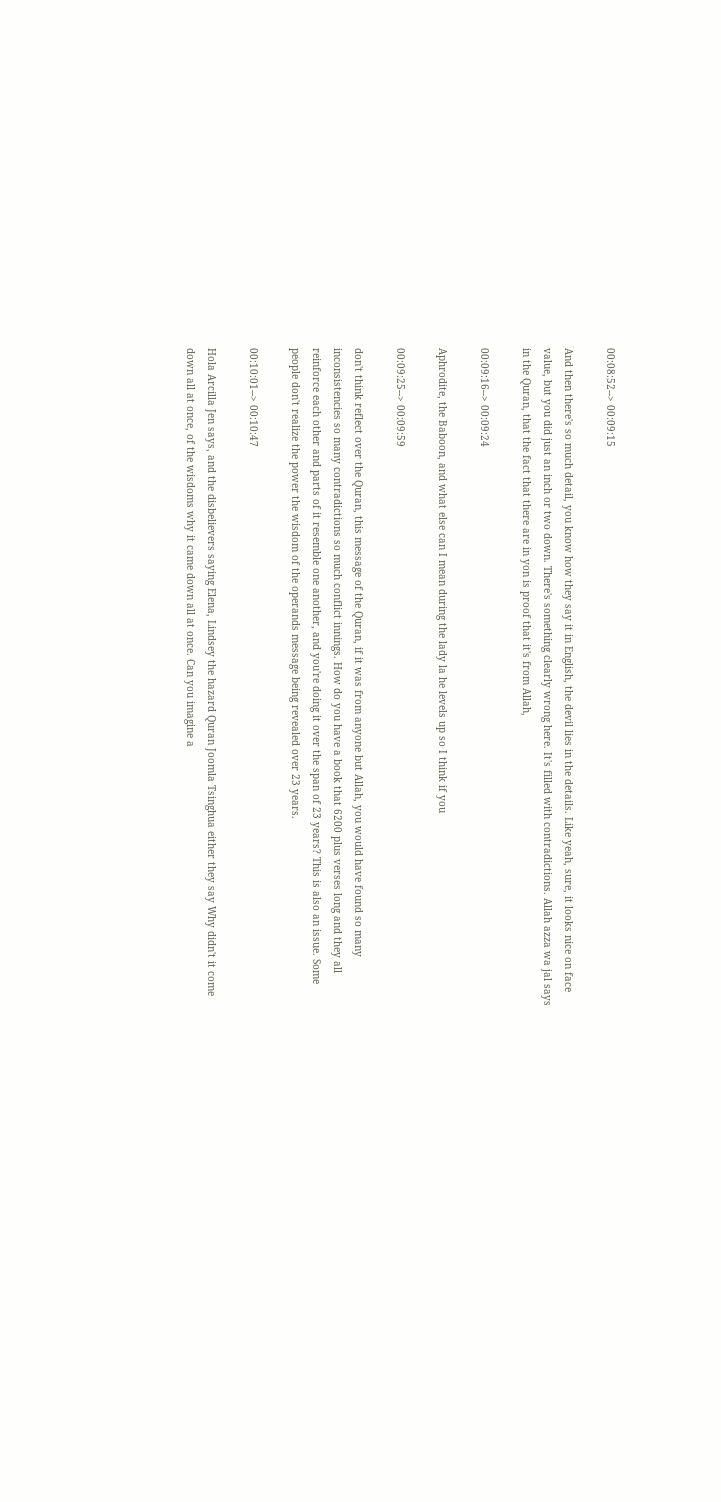00:08:52--> 00:09:15

And then there's so much detail, you know how they say it in English, the devil lies in the details. Like yeah, sure, it looks nice on face value, but you did just an inch or two down. There's something clearly wrong here. It's filled with contradictions. Allah azza wa jal says in the Quran, that the fact that there are in yon is proof that it's from Allah,

00:09:16--> 00:09:24

Aphrodite, the Baboon, and what else can I mean during the lady la he levels up so I think if you

00:09:25--> 00:09:59

don't think reflect over the Quran, this message of the Quran, if it was from anyone but Allah, you would have found so many inconsistencies so many contradictions so much conflict innings. How do you have a book that 6200 plus verses long and they all reinforce each other and parts of it resemble one another, and you're doing it over the span of 23 years? This is also an issue. Some people don't realize the power the wisdom of the operands message being revealed over 23 years.

00:10:01--> 00:10:47

Hola Arcilla Jen says, and the disbelievers saying Elena, Lindsey the hazard Quran Joomla Tsinghua either they say Why didn't it come down all at once, of the wisdoms why it came down all at once. Can you imagine a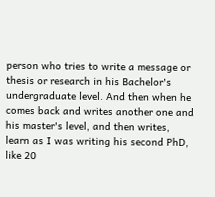person who tries to write a message or thesis or research in his Bachelor's undergraduate level. And then when he comes back and writes another one and his master's level, and then writes, learn as I was writing his second PhD, like 20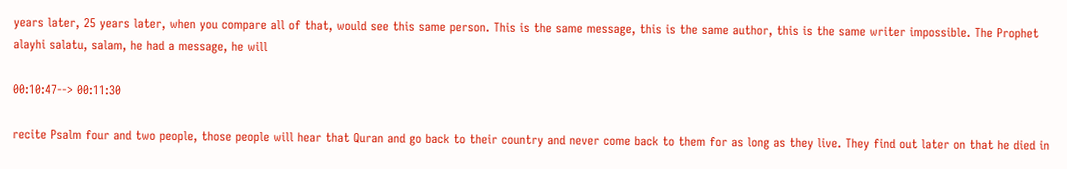years later, 25 years later, when you compare all of that, would see this same person. This is the same message, this is the same author, this is the same writer impossible. The Prophet alayhi salatu, salam, he had a message, he will

00:10:47--> 00:11:30

recite Psalm four and two people, those people will hear that Quran and go back to their country and never come back to them for as long as they live. They find out later on that he died in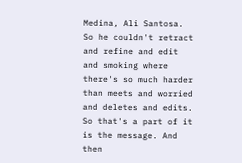Medina, Ali Santosa. So he couldn't retract and refine and edit and smoking where there's so much harder than meets and worried and deletes and edits. So that's a part of it is the message. And then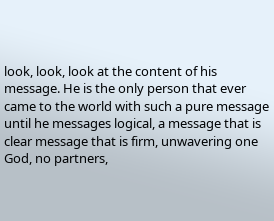look, look, look at the content of his message. He is the only person that ever came to the world with such a pure message until he messages logical, a message that is clear message that is firm, unwavering one God, no partners,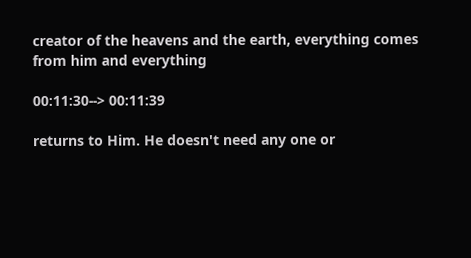creator of the heavens and the earth, everything comes from him and everything

00:11:30--> 00:11:39

returns to Him. He doesn't need any one or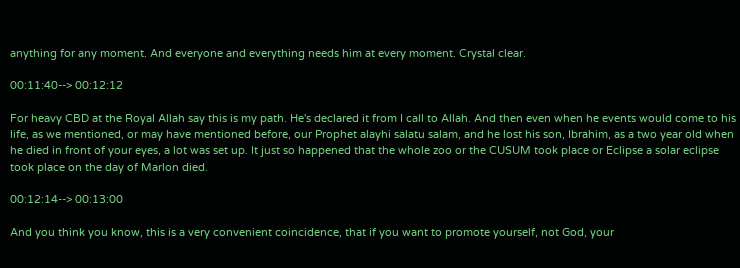anything for any moment. And everyone and everything needs him at every moment. Crystal clear.

00:11:40--> 00:12:12

For heavy CBD at the Royal Allah say this is my path. He's declared it from I call to Allah. And then even when he events would come to his life, as we mentioned, or may have mentioned before, our Prophet alayhi salatu salam, and he lost his son, Ibrahim, as a two year old when he died in front of your eyes, a lot was set up. It just so happened that the whole zoo or the CUSUM took place or Eclipse a solar eclipse took place on the day of Marlon died.

00:12:14--> 00:13:00

And you think you know, this is a very convenient coincidence, that if you want to promote yourself, not God, your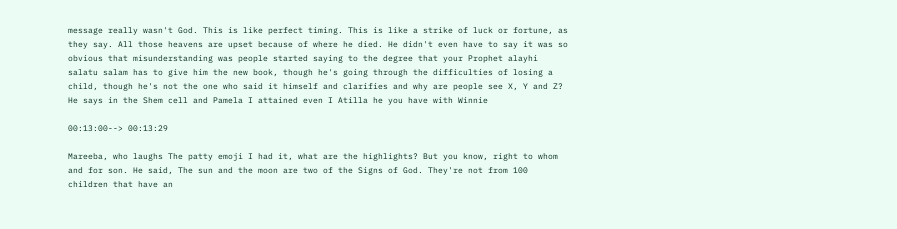message really wasn't God. This is like perfect timing. This is like a strike of luck or fortune, as they say. All those heavens are upset because of where he died. He didn't even have to say it was so obvious that misunderstanding was people started saying to the degree that your Prophet alayhi salatu salam has to give him the new book, though he's going through the difficulties of losing a child, though he's not the one who said it himself and clarifies and why are people see X, Y and Z? He says in the Shem cell and Pamela I attained even I Atilla he you have with Winnie

00:13:00--> 00:13:29

Mareeba, who laughs The patty emoji I had it, what are the highlights? But you know, right to whom and for son. He said, The sun and the moon are two of the Signs of God. They're not from 100 children that have an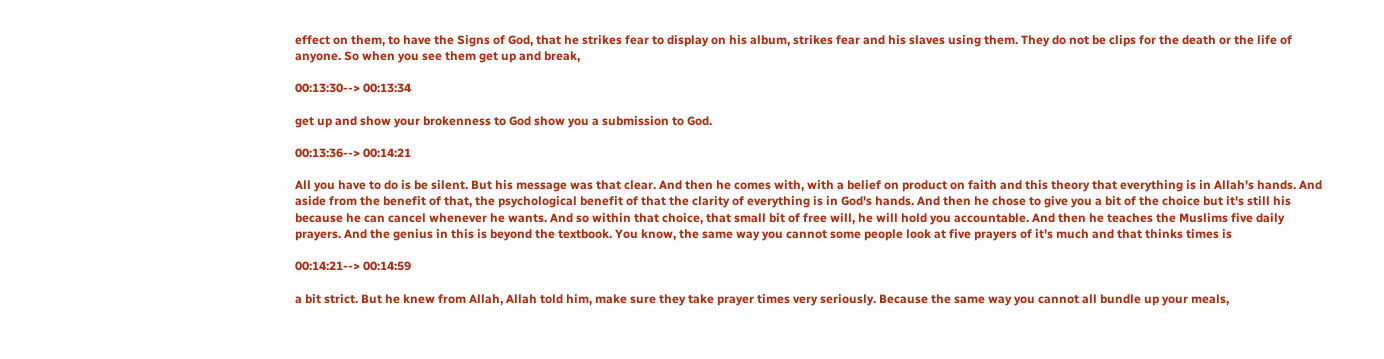effect on them, to have the Signs of God, that he strikes fear to display on his album, strikes fear and his slaves using them. They do not be clips for the death or the life of anyone. So when you see them get up and break,

00:13:30--> 00:13:34

get up and show your brokenness to God show you a submission to God.

00:13:36--> 00:14:21

All you have to do is be silent. But his message was that clear. And then he comes with, with a belief on product on faith and this theory that everything is in Allah's hands. And aside from the benefit of that, the psychological benefit of that the clarity of everything is in God's hands. And then he chose to give you a bit of the choice but it's still his because he can cancel whenever he wants. And so within that choice, that small bit of free will, he will hold you accountable. And then he teaches the Muslims five daily prayers. And the genius in this is beyond the textbook. You know, the same way you cannot some people look at five prayers of it's much and that thinks times is

00:14:21--> 00:14:59

a bit strict. But he knew from Allah, Allah told him, make sure they take prayer times very seriously. Because the same way you cannot all bundle up your meals,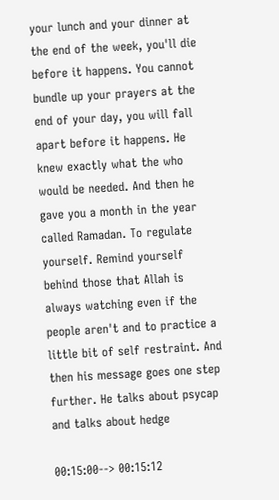your lunch and your dinner at the end of the week, you'll die before it happens. You cannot bundle up your prayers at the end of your day, you will fall apart before it happens. He knew exactly what the who would be needed. And then he gave you a month in the year called Ramadan. To regulate yourself. Remind yourself behind those that Allah is always watching even if the people aren't and to practice a little bit of self restraint. And then his message goes one step further. He talks about psycap and talks about hedge

00:15:00--> 00:15:12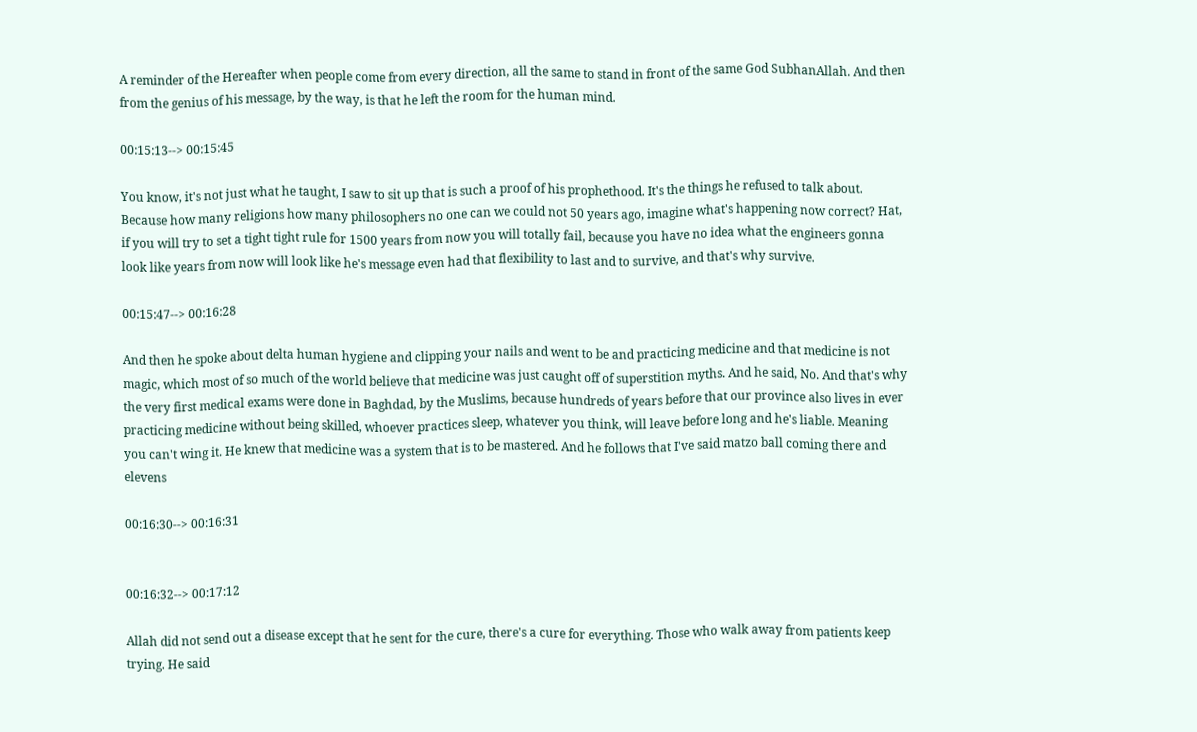A reminder of the Hereafter when people come from every direction, all the same to stand in front of the same God SubhanAllah. And then from the genius of his message, by the way, is that he left the room for the human mind.

00:15:13--> 00:15:45

You know, it's not just what he taught, I saw to sit up that is such a proof of his prophethood. It's the things he refused to talk about. Because how many religions how many philosophers no one can we could not 50 years ago, imagine what's happening now correct? Hat, if you will try to set a tight tight rule for 1500 years from now you will totally fail, because you have no idea what the engineers gonna look like years from now will look like he's message even had that flexibility to last and to survive, and that's why survive.

00:15:47--> 00:16:28

And then he spoke about delta human hygiene and clipping your nails and went to be and practicing medicine and that medicine is not magic, which most of so much of the world believe that medicine was just caught off of superstition myths. And he said, No. And that's why the very first medical exams were done in Baghdad, by the Muslims, because hundreds of years before that our province also lives in ever practicing medicine without being skilled, whoever practices sleep, whatever you think, will leave before long and he's liable. Meaning you can't wing it. He knew that medicine was a system that is to be mastered. And he follows that I've said matzo ball coming there and elevens

00:16:30--> 00:16:31


00:16:32--> 00:17:12

Allah did not send out a disease except that he sent for the cure, there's a cure for everything. Those who walk away from patients keep trying. He said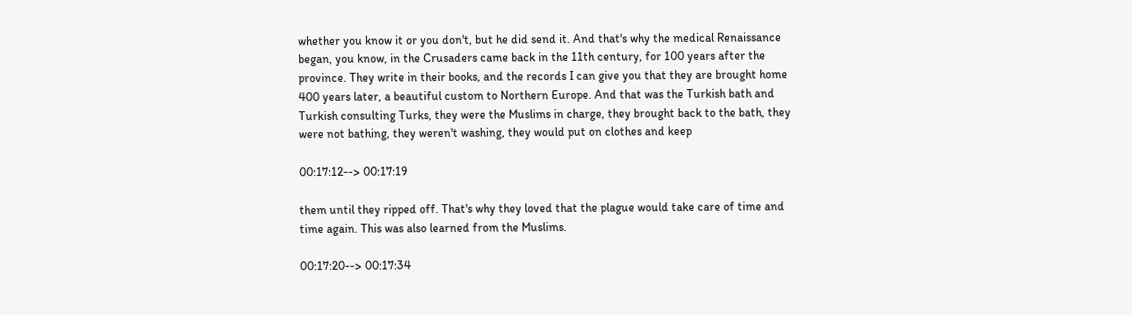whether you know it or you don't, but he did send it. And that's why the medical Renaissance began, you know, in the Crusaders came back in the 11th century, for 100 years after the province. They write in their books, and the records I can give you that they are brought home 400 years later, a beautiful custom to Northern Europe. And that was the Turkish bath and Turkish consulting Turks, they were the Muslims in charge, they brought back to the bath, they were not bathing, they weren't washing, they would put on clothes and keep

00:17:12--> 00:17:19

them until they ripped off. That's why they loved that the plague would take care of time and time again. This was also learned from the Muslims.

00:17:20--> 00:17:34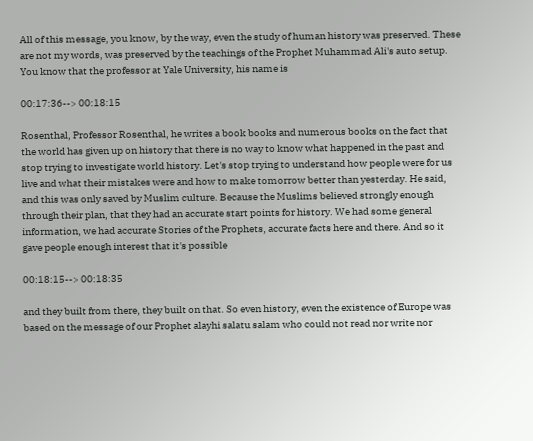All of this message, you know, by the way, even the study of human history was preserved. These are not my words, was preserved by the teachings of the Prophet Muhammad Ali's auto setup. You know that the professor at Yale University, his name is

00:17:36--> 00:18:15

Rosenthal, Professor Rosenthal, he writes a book books and numerous books on the fact that the world has given up on history that there is no way to know what happened in the past and stop trying to investigate world history. Let's stop trying to understand how people were for us live and what their mistakes were and how to make tomorrow better than yesterday. He said, and this was only saved by Muslim culture. Because the Muslims believed strongly enough through their plan, that they had an accurate start points for history. We had some general information, we had accurate Stories of the Prophets, accurate facts here and there. And so it gave people enough interest that it's possible

00:18:15--> 00:18:35

and they built from there, they built on that. So even history, even the existence of Europe was based on the message of our Prophet alayhi salatu salam who could not read nor write nor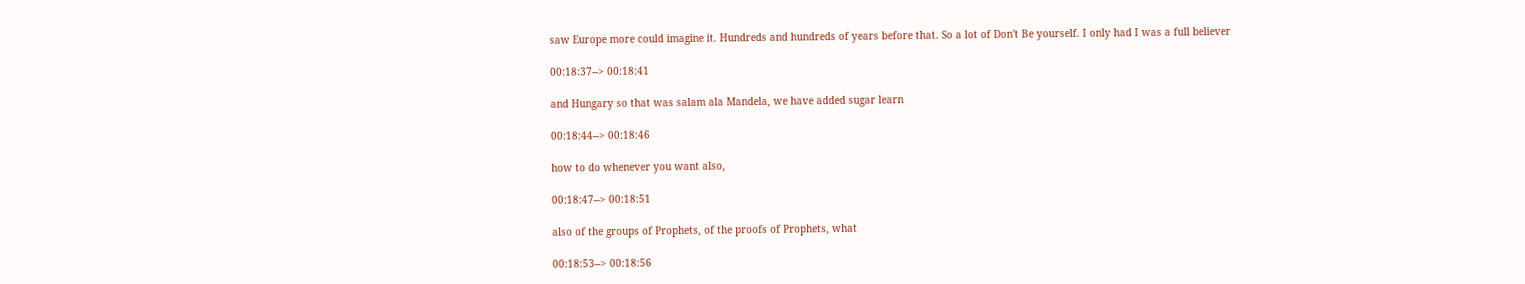saw Europe more could imagine it. Hundreds and hundreds of years before that. So a lot of Don't Be yourself. I only had I was a full believer

00:18:37--> 00:18:41

and Hungary so that was salam ala Mandela, we have added sugar learn

00:18:44--> 00:18:46

how to do whenever you want also,

00:18:47--> 00:18:51

also of the groups of Prophets, of the proofs of Prophets, what

00:18:53--> 00:18:56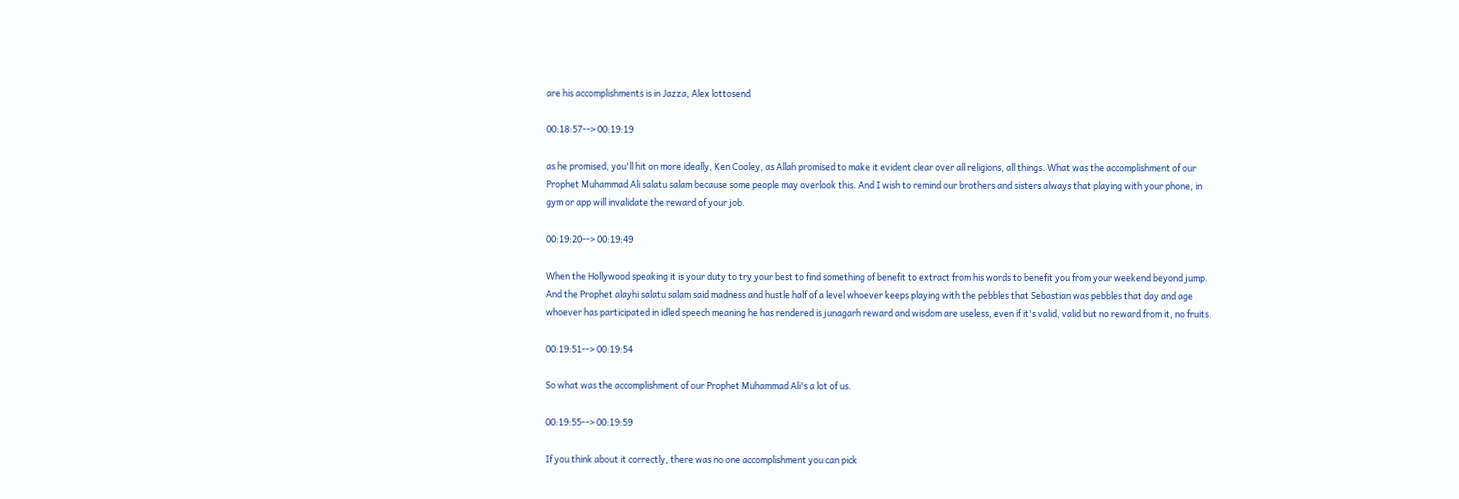are his accomplishments is in Jazza, Alex lottosend

00:18:57--> 00:19:19

as he promised, you'll hit on more ideally, Ken Cooley, as Allah promised to make it evident clear over all religions, all things. What was the accomplishment of our Prophet Muhammad Ali salatu salam because some people may overlook this. And I wish to remind our brothers and sisters always that playing with your phone, in gym or app will invalidate the reward of your job.

00:19:20--> 00:19:49

When the Hollywood speaking it is your duty to try your best to find something of benefit to extract from his words to benefit you from your weekend beyond jump. And the Prophet alayhi salatu salam said madness and hustle half of a level whoever keeps playing with the pebbles that Sebastian was pebbles that day and age whoever has participated in idled speech meaning he has rendered is junagarh reward and wisdom are useless, even if it's valid, valid but no reward from it, no fruits.

00:19:51--> 00:19:54

So what was the accomplishment of our Prophet Muhammad Ali's a lot of us.

00:19:55--> 00:19:59

If you think about it correctly, there was no one accomplishment you can pick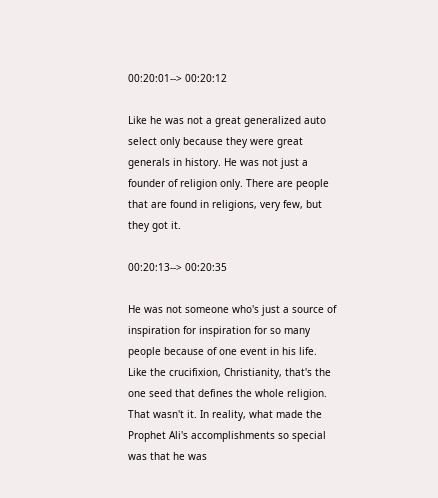00:20:01--> 00:20:12

Like he was not a great generalized auto select only because they were great generals in history. He was not just a founder of religion only. There are people that are found in religions, very few, but they got it.

00:20:13--> 00:20:35

He was not someone who's just a source of inspiration for inspiration for so many people because of one event in his life. Like the crucifixion, Christianity, that's the one seed that defines the whole religion. That wasn't it. In reality, what made the Prophet Ali's accomplishments so special was that he was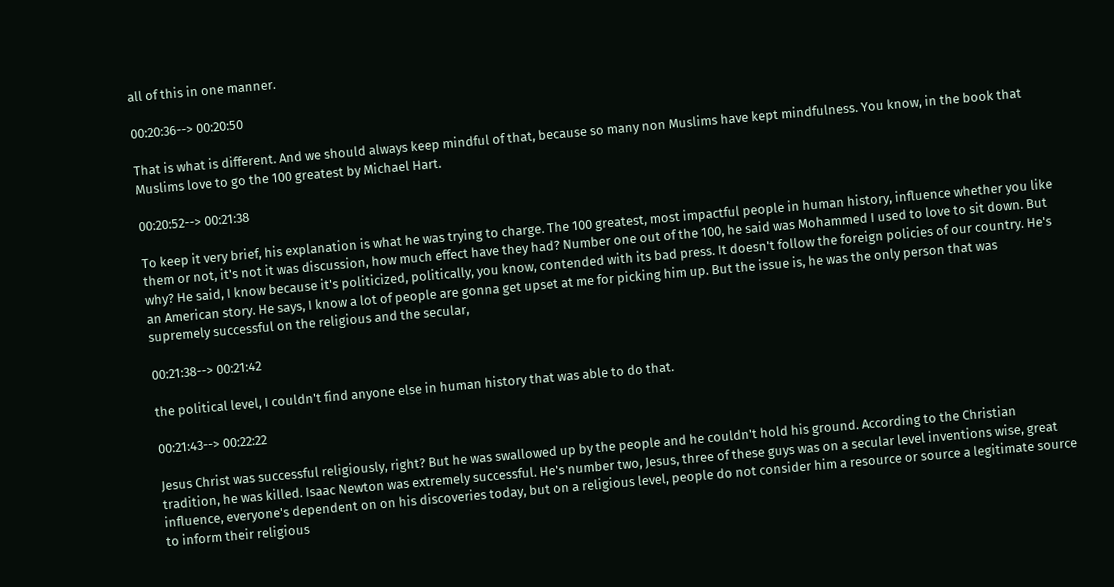all of this in one manner.

00:20:36--> 00:20:50

That is what is different. And we should always keep mindful of that, because so many non Muslims have kept mindfulness. You know, in the book that Muslims love to go the 100 greatest by Michael Hart.

00:20:52--> 00:21:38

To keep it very brief, his explanation is what he was trying to charge. The 100 greatest, most impactful people in human history, influence whether you like them or not, it's not it was discussion, how much effect have they had? Number one out of the 100, he said was Mohammed I used to love to sit down. But why? He said, I know because it's politicized, politically, you know, contended with its bad press. It doesn't follow the foreign policies of our country. He's an American story. He says, I know a lot of people are gonna get upset at me for picking him up. But the issue is, he was the only person that was supremely successful on the religious and the secular,

00:21:38--> 00:21:42

the political level, I couldn't find anyone else in human history that was able to do that.

00:21:43--> 00:22:22

Jesus Christ was successful religiously, right? But he was swallowed up by the people and he couldn't hold his ground. According to the Christian tradition, he was killed. Isaac Newton was extremely successful. He's number two, Jesus, three of these guys was on a secular level inventions wise, great influence, everyone's dependent on on his discoveries today, but on a religious level, people do not consider him a resource or source a legitimate source to inform their religious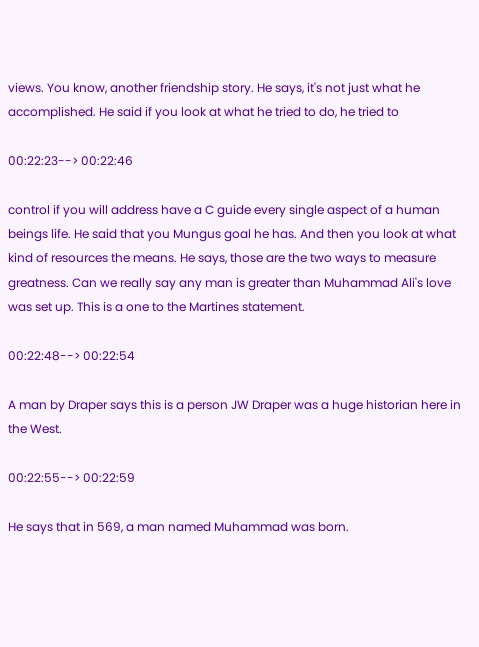views. You know, another friendship story. He says, it's not just what he accomplished. He said if you look at what he tried to do, he tried to

00:22:23--> 00:22:46

control if you will address have a C guide every single aspect of a human beings life. He said that you Mungus goal he has. And then you look at what kind of resources the means. He says, those are the two ways to measure greatness. Can we really say any man is greater than Muhammad Ali's love was set up. This is a one to the Martines statement.

00:22:48--> 00:22:54

A man by Draper says this is a person JW Draper was a huge historian here in the West.

00:22:55--> 00:22:59

He says that in 569, a man named Muhammad was born.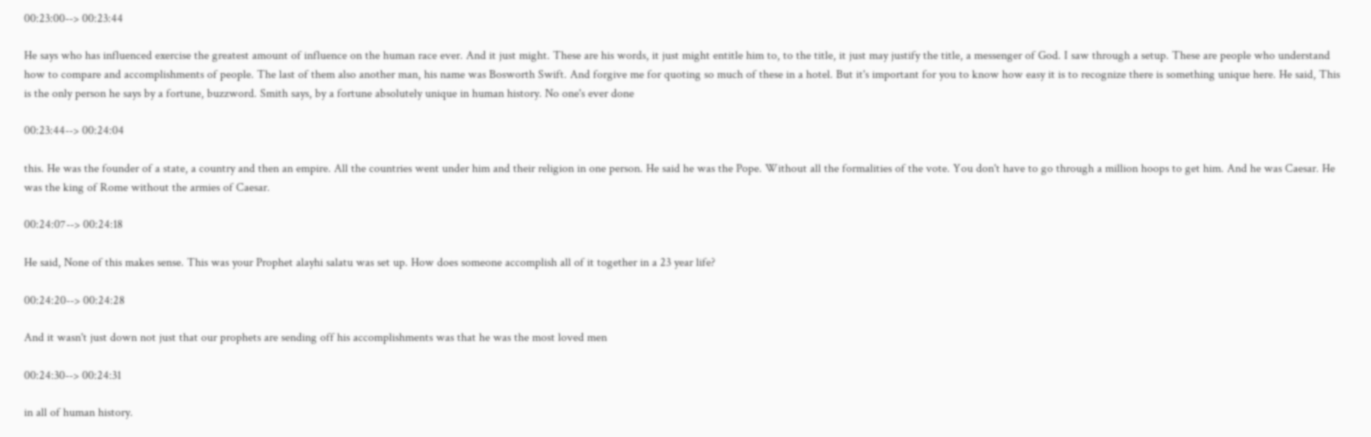00:23:00--> 00:23:44

He says who has influenced exercise the greatest amount of influence on the human race ever. And it just might. These are his words, it just might entitle him to, to the title, it just may justify the title, a messenger of God. I saw through a setup. These are people who understand how to compare and accomplishments of people. The last of them also another man, his name was Bosworth Swift. And forgive me for quoting so much of these in a hotel. But it's important for you to know how easy it is to recognize there is something unique here. He said, This is the only person he says by a fortune, buzzword. Smith says, by a fortune absolutely unique in human history. No one's ever done

00:23:44--> 00:24:04

this. He was the founder of a state, a country and then an empire. All the countries went under him and their religion in one person. He said he was the Pope. Without all the formalities of the vote. You don't have to go through a million hoops to get him. And he was Caesar. He was the king of Rome without the armies of Caesar.

00:24:07--> 00:24:18

He said, None of this makes sense. This was your Prophet alayhi salatu was set up. How does someone accomplish all of it together in a 23 year life?

00:24:20--> 00:24:28

And it wasn't just down not just that our prophets are sending off his accomplishments was that he was the most loved men

00:24:30--> 00:24:31

in all of human history.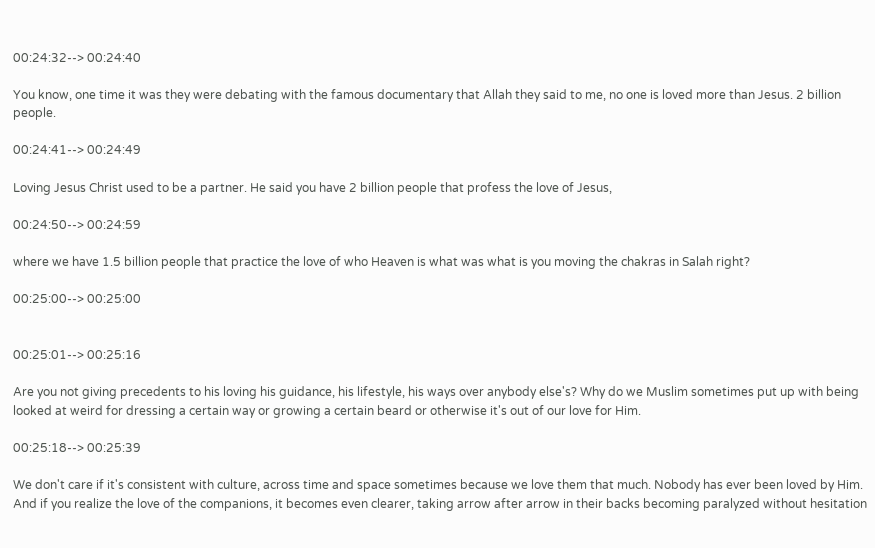00:24:32--> 00:24:40

You know, one time it was they were debating with the famous documentary that Allah they said to me, no one is loved more than Jesus. 2 billion people.

00:24:41--> 00:24:49

Loving Jesus Christ used to be a partner. He said you have 2 billion people that profess the love of Jesus,

00:24:50--> 00:24:59

where we have 1.5 billion people that practice the love of who Heaven is what was what is you moving the chakras in Salah right?

00:25:00--> 00:25:00


00:25:01--> 00:25:16

Are you not giving precedents to his loving his guidance, his lifestyle, his ways over anybody else's? Why do we Muslim sometimes put up with being looked at weird for dressing a certain way or growing a certain beard or otherwise it's out of our love for Him.

00:25:18--> 00:25:39

We don't care if it's consistent with culture, across time and space sometimes because we love them that much. Nobody has ever been loved by Him. And if you realize the love of the companions, it becomes even clearer, taking arrow after arrow in their backs becoming paralyzed without hesitation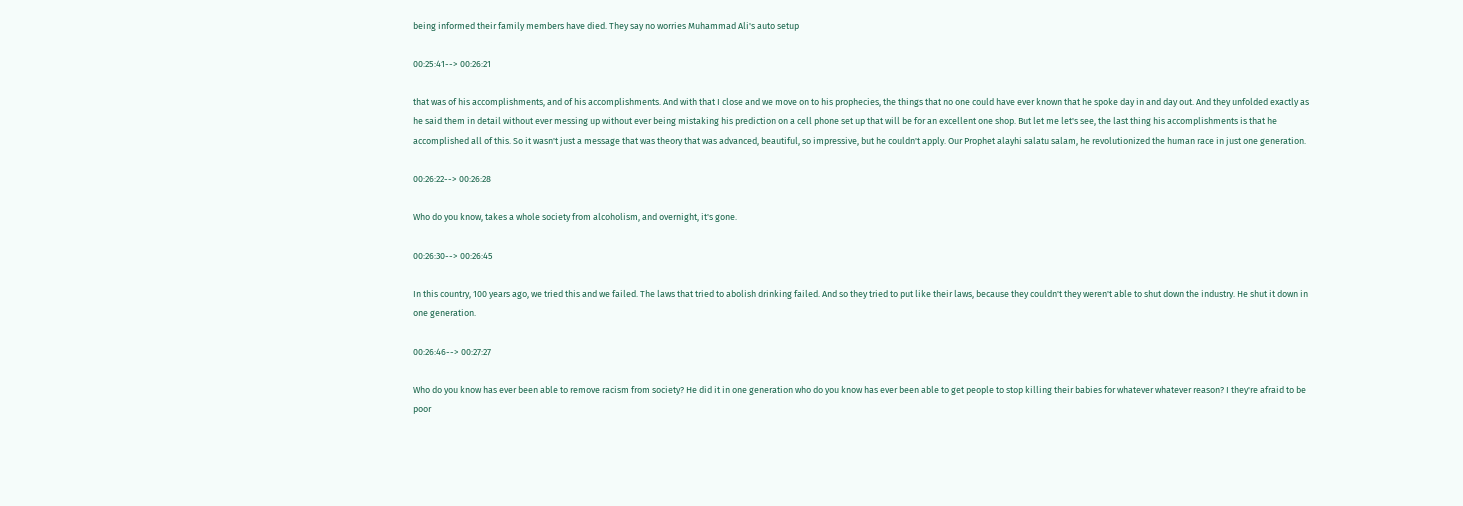being informed their family members have died. They say no worries Muhammad Ali's auto setup

00:25:41--> 00:26:21

that was of his accomplishments, and of his accomplishments. And with that I close and we move on to his prophecies, the things that no one could have ever known that he spoke day in and day out. And they unfolded exactly as he said them in detail without ever messing up without ever being mistaking his prediction on a cell phone set up that will be for an excellent one shop. But let me let's see, the last thing his accomplishments is that he accomplished all of this. So it wasn't just a message that was theory that was advanced, beautiful, so impressive, but he couldn't apply. Our Prophet alayhi salatu salam, he revolutionized the human race in just one generation.

00:26:22--> 00:26:28

Who do you know, takes a whole society from alcoholism, and overnight, it's gone.

00:26:30--> 00:26:45

In this country, 100 years ago, we tried this and we failed. The laws that tried to abolish drinking failed. And so they tried to put like their laws, because they couldn't they weren't able to shut down the industry. He shut it down in one generation.

00:26:46--> 00:27:27

Who do you know has ever been able to remove racism from society? He did it in one generation who do you know has ever been able to get people to stop killing their babies for whatever whatever reason? I they're afraid to be poor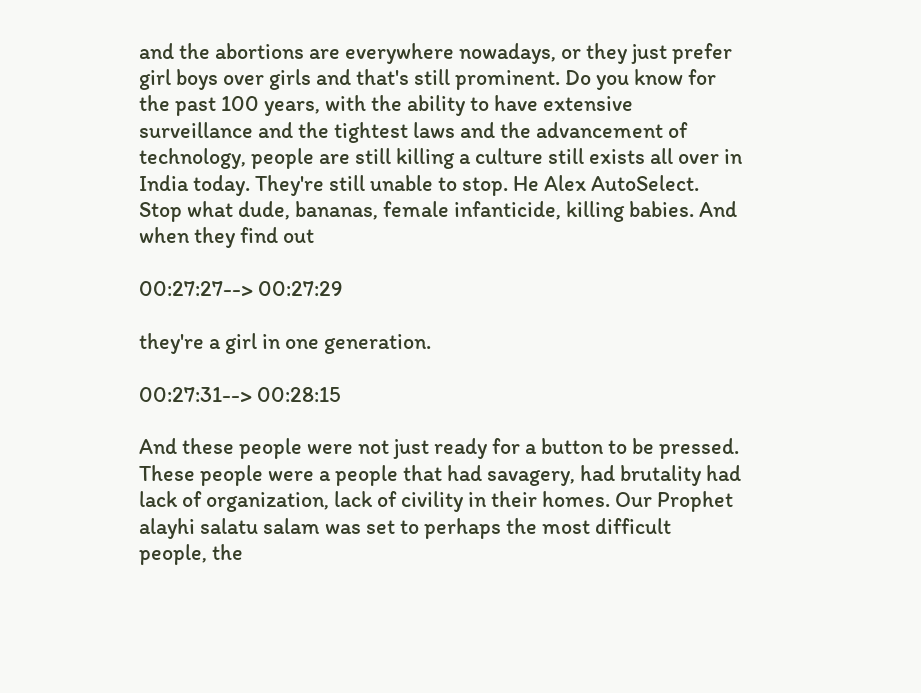and the abortions are everywhere nowadays, or they just prefer girl boys over girls and that's still prominent. Do you know for the past 100 years, with the ability to have extensive surveillance and the tightest laws and the advancement of technology, people are still killing a culture still exists all over in India today. They're still unable to stop. He Alex AutoSelect. Stop what dude, bananas, female infanticide, killing babies. And when they find out

00:27:27--> 00:27:29

they're a girl in one generation.

00:27:31--> 00:28:15

And these people were not just ready for a button to be pressed. These people were a people that had savagery, had brutality had lack of organization, lack of civility in their homes. Our Prophet alayhi salatu salam was set to perhaps the most difficult people, the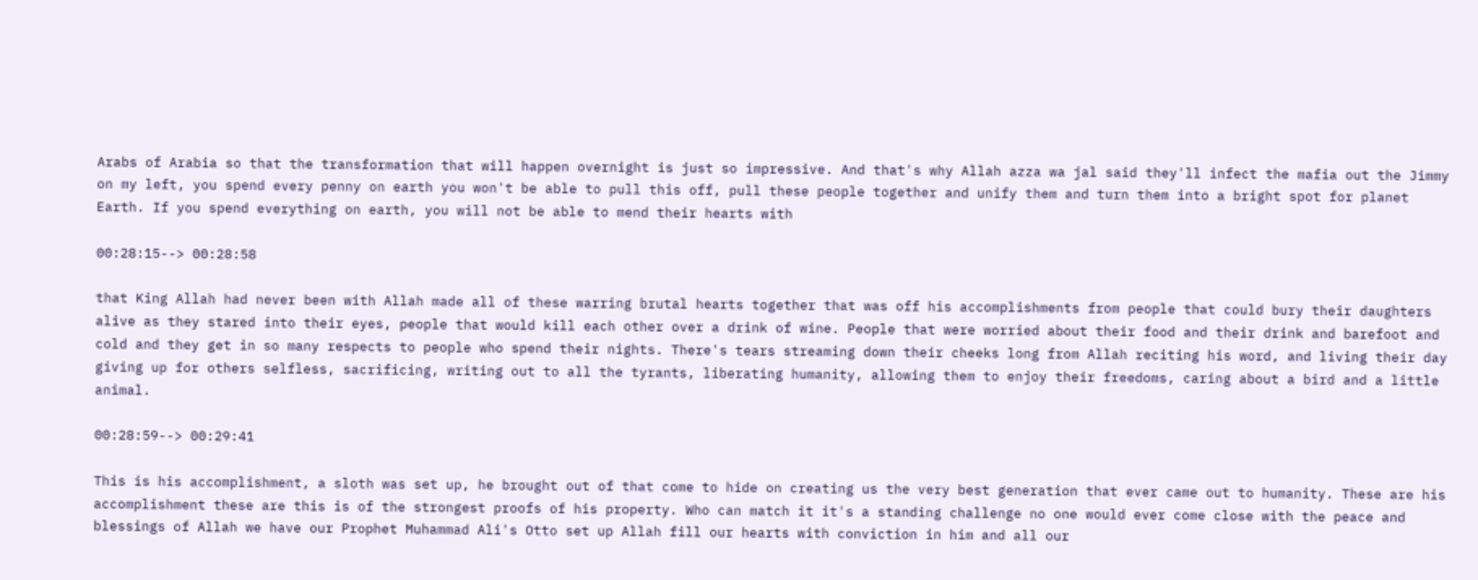Arabs of Arabia so that the transformation that will happen overnight is just so impressive. And that's why Allah azza wa jal said they'll infect the mafia out the Jimmy on my left, you spend every penny on earth you won't be able to pull this off, pull these people together and unify them and turn them into a bright spot for planet Earth. If you spend everything on earth, you will not be able to mend their hearts with

00:28:15--> 00:28:58

that King Allah had never been with Allah made all of these warring brutal hearts together that was off his accomplishments from people that could bury their daughters alive as they stared into their eyes, people that would kill each other over a drink of wine. People that were worried about their food and their drink and barefoot and cold and they get in so many respects to people who spend their nights. There's tears streaming down their cheeks long from Allah reciting his word, and living their day giving up for others selfless, sacrificing, writing out to all the tyrants, liberating humanity, allowing them to enjoy their freedoms, caring about a bird and a little animal.

00:28:59--> 00:29:41

This is his accomplishment, a sloth was set up, he brought out of that come to hide on creating us the very best generation that ever came out to humanity. These are his accomplishment these are this is of the strongest proofs of his property. Who can match it it's a standing challenge no one would ever come close with the peace and blessings of Allah we have our Prophet Muhammad Ali's Otto set up Allah fill our hearts with conviction in him and all our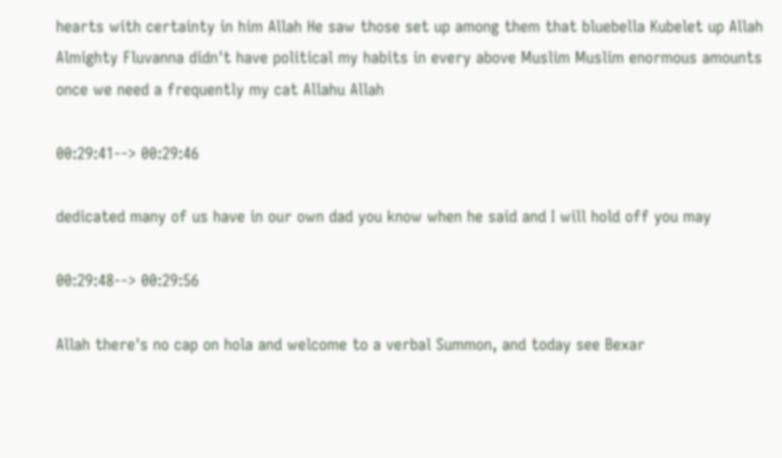hearts with certainty in him Allah He saw those set up among them that bluebella Kubelet up Allah Almighty Fluvanna didn't have political my habits in every above Muslim Muslim enormous amounts once we need a frequently my cat Allahu Allah

00:29:41--> 00:29:46

dedicated many of us have in our own dad you know when he said and I will hold off you may

00:29:48--> 00:29:56

Allah there's no cap on hola and welcome to a verbal Summon, and today see Bexar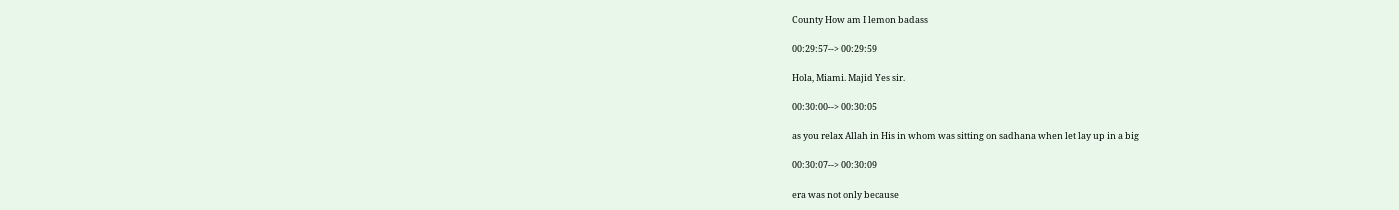County How am I lemon badass

00:29:57--> 00:29:59

Hola, Miami. Majid Yes sir.

00:30:00--> 00:30:05

as you relax Allah in His in whom was sitting on sadhana when let lay up in a big

00:30:07--> 00:30:09

era was not only because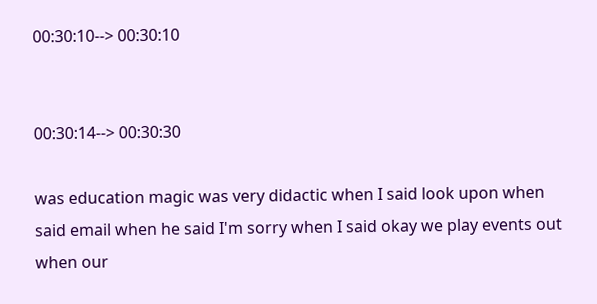00:30:10--> 00:30:10


00:30:14--> 00:30:30

was education magic was very didactic when I said look upon when said email when he said I'm sorry when I said okay we play events out when our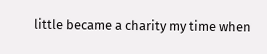little became a charity my time when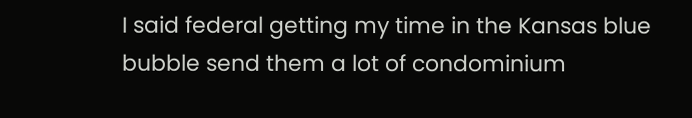I said federal getting my time in the Kansas blue bubble send them a lot of condominium